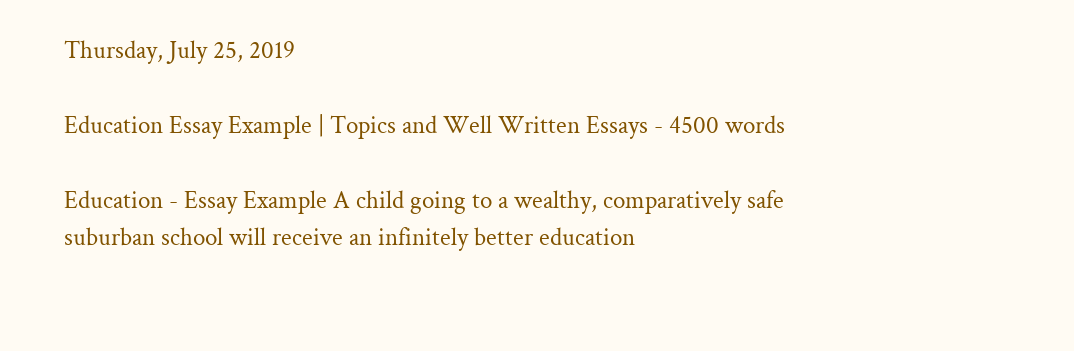Thursday, July 25, 2019

Education Essay Example | Topics and Well Written Essays - 4500 words

Education - Essay Example A child going to a wealthy, comparatively safe suburban school will receive an infinitely better education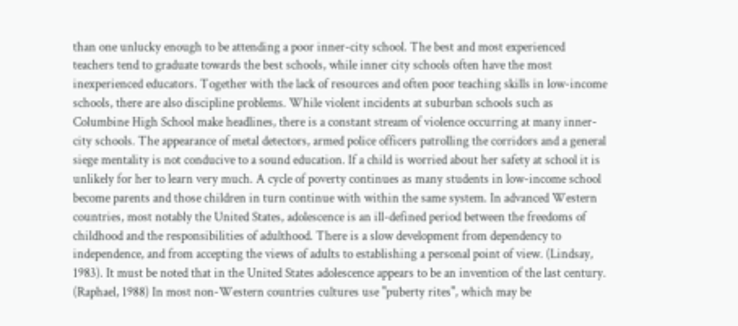than one unlucky enough to be attending a poor inner-city school. The best and most experienced teachers tend to graduate towards the best schools, while inner city schools often have the most inexperienced educators. Together with the lack of resources and often poor teaching skills in low-income schools, there are also discipline problems. While violent incidents at suburban schools such as Columbine High School make headlines, there is a constant stream of violence occurring at many inner-city schools. The appearance of metal detectors, armed police officers patrolling the corridors and a general siege mentality is not conducive to a sound education. If a child is worried about her safety at school it is unlikely for her to learn very much. A cycle of poverty continues as many students in low-income school become parents and those children in turn continue with within the same system. In advanced Western countries, most notably the United States, adolescence is an ill-defined period between the freedoms of childhood and the responsibilities of adulthood. There is a slow development from dependency to independence, and from accepting the views of adults to establishing a personal point of view. (Lindsay, 1983). It must be noted that in the United States adolescence appears to be an invention of the last century. (Raphael, 1988) In most non-Western countries cultures use "puberty rites", which may be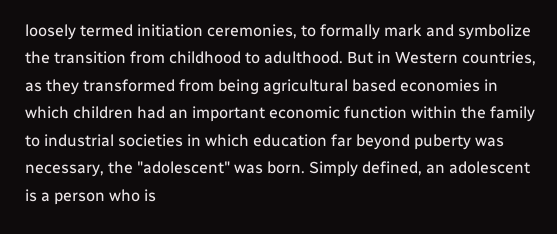loosely termed initiation ceremonies, to formally mark and symbolize the transition from childhood to adulthood. But in Western countries, as they transformed from being agricultural based economies in which children had an important economic function within the family to industrial societies in which education far beyond puberty was necessary, the "adolescent" was born. Simply defined, an adolescent is a person who is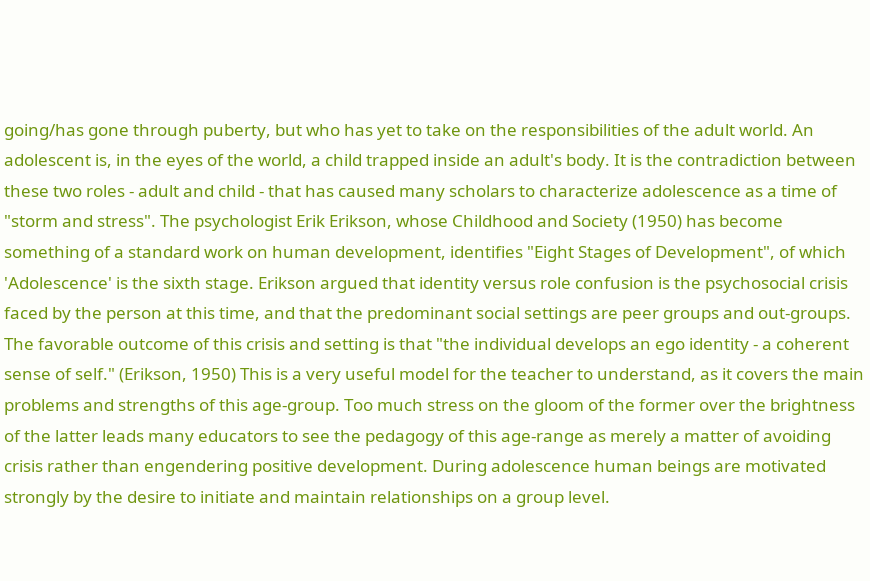going/has gone through puberty, but who has yet to take on the responsibilities of the adult world. An adolescent is, in the eyes of the world, a child trapped inside an adult's body. It is the contradiction between these two roles - adult and child - that has caused many scholars to characterize adolescence as a time of "storm and stress". The psychologist Erik Erikson, whose Childhood and Society (1950) has become something of a standard work on human development, identifies "Eight Stages of Development", of which 'Adolescence' is the sixth stage. Erikson argued that identity versus role confusion is the psychosocial crisis faced by the person at this time, and that the predominant social settings are peer groups and out-groups. The favorable outcome of this crisis and setting is that "the individual develops an ego identity - a coherent sense of self." (Erikson, 1950) This is a very useful model for the teacher to understand, as it covers the main problems and strengths of this age-group. Too much stress on the gloom of the former over the brightness of the latter leads many educators to see the pedagogy of this age-range as merely a matter of avoiding crisis rather than engendering positive development. During adolescence human beings are motivated strongly by the desire to initiate and maintain relationships on a group level.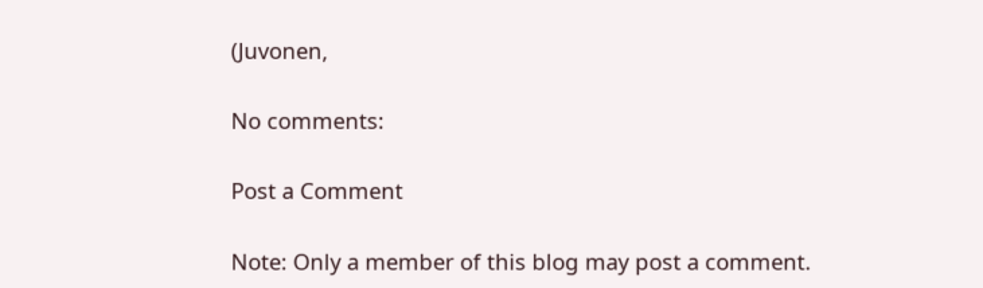(Juvonen,

No comments:

Post a Comment

Note: Only a member of this blog may post a comment.